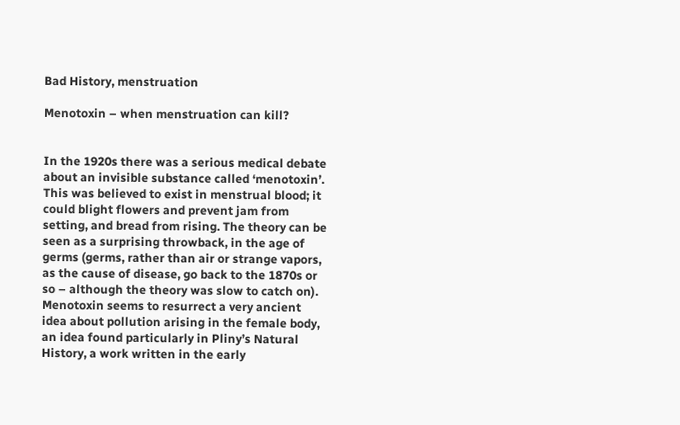Bad History, menstruation

Menotoxin – when menstruation can kill?


In the 1920s there was a serious medical debate about an invisible substance called ‘menotoxin’. This was believed to exist in menstrual blood; it could blight flowers and prevent jam from setting, and bread from rising. The theory can be seen as a surprising throwback, in the age of germs (germs, rather than air or strange vapors, as the cause of disease, go back to the 1870s or so – although the theory was slow to catch on). Menotoxin seems to resurrect a very ancient idea about pollution arising in the female body, an idea found particularly in Pliny’s Natural History, a work written in the early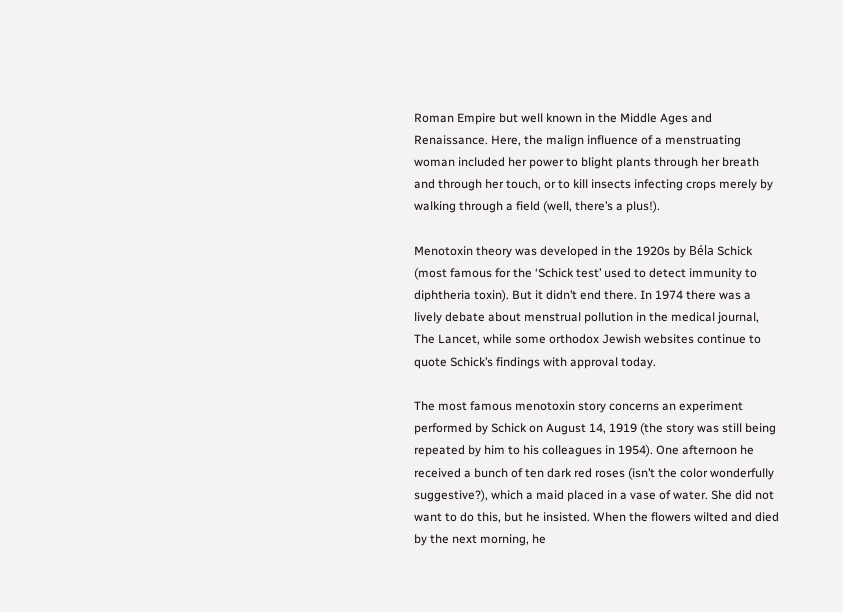Roman Empire but well known in the Middle Ages and Renaissance. Here, the malign influence of a menstruating woman included her power to blight plants through her breath and through her touch, or to kill insects infecting crops merely by walking through a field (well, there’s a plus!).

Menotoxin theory was developed in the 1920s by Béla Schick (most famous for the ‘Schick test’ used to detect immunity to diphtheria toxin). But it didn’t end there. In 1974 there was a lively debate about menstrual pollution in the medical journal, The Lancet, while some orthodox Jewish websites continue to quote Schick’s findings with approval today.

The most famous menotoxin story concerns an experiment performed by Schick on August 14, 1919 (the story was still being repeated by him to his colleagues in 1954). One afternoon he received a bunch of ten dark red roses (isn’t the color wonderfully suggestive?), which a maid placed in a vase of water. She did not want to do this, but he insisted. When the flowers wilted and died by the next morning, he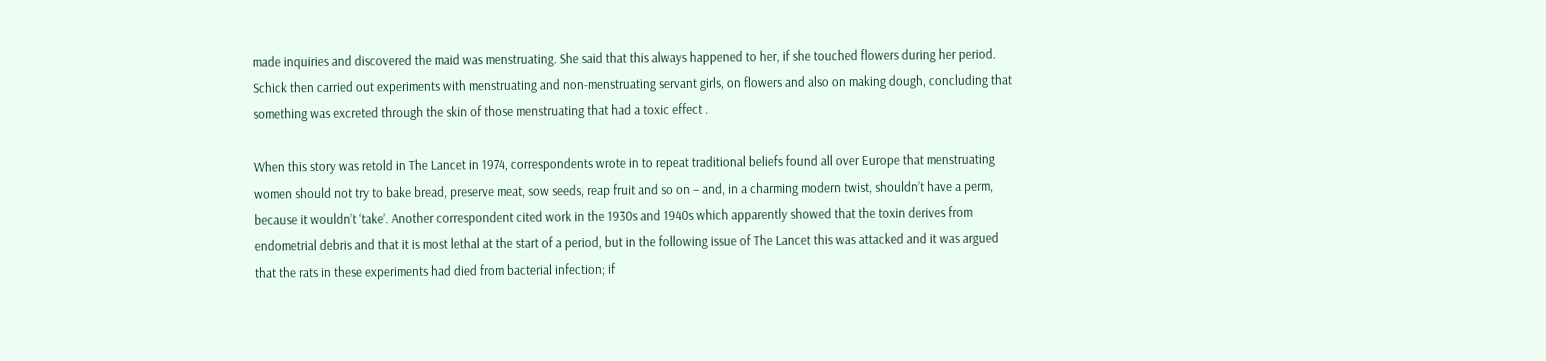made inquiries and discovered the maid was menstruating. She said that this always happened to her, if she touched flowers during her period. Schick then carried out experiments with menstruating and non-menstruating servant girls, on flowers and also on making dough, concluding that something was excreted through the skin of those menstruating that had a toxic effect .

When this story was retold in The Lancet in 1974, correspondents wrote in to repeat traditional beliefs found all over Europe that menstruating women should not try to bake bread, preserve meat, sow seeds, reap fruit and so on – and, in a charming modern twist, shouldn’t have a perm, because it wouldn’t ‘take’. Another correspondent cited work in the 1930s and 1940s which apparently showed that the toxin derives from endometrial debris and that it is most lethal at the start of a period, but in the following issue of The Lancet this was attacked and it was argued that the rats in these experiments had died from bacterial infection; if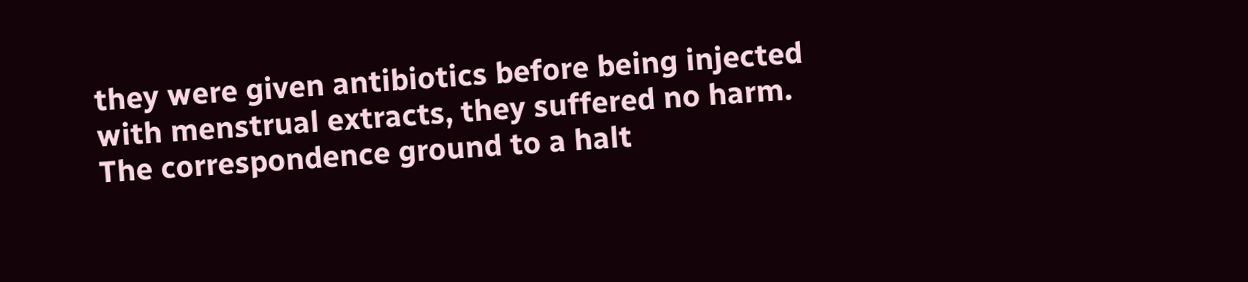they were given antibiotics before being injected with menstrual extracts, they suffered no harm. The correspondence ground to a halt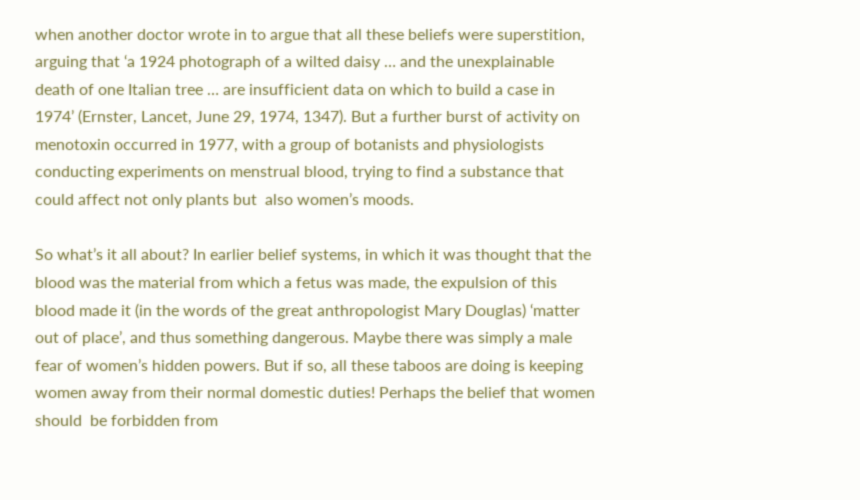when another doctor wrote in to argue that all these beliefs were superstition, arguing that ‘a 1924 photograph of a wilted daisy … and the unexplainable death of one Italian tree … are insufficient data on which to build a case in 1974’ (Ernster, Lancet, June 29, 1974, 1347). But a further burst of activity on menotoxin occurred in 1977, with a group of botanists and physiologists conducting experiments on menstrual blood, trying to find a substance that could affect not only plants but  also women’s moods.

So what’s it all about? In earlier belief systems, in which it was thought that the blood was the material from which a fetus was made, the expulsion of this blood made it (in the words of the great anthropologist Mary Douglas) ‘matter out of place’, and thus something dangerous. Maybe there was simply a male fear of women’s hidden powers. But if so, all these taboos are doing is keeping women away from their normal domestic duties! Perhaps the belief that women should  be forbidden from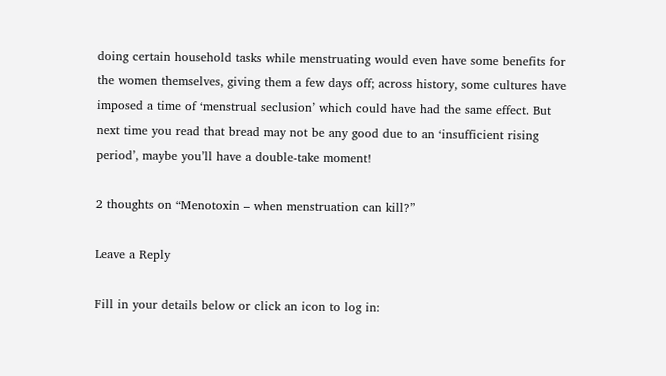doing certain household tasks while menstruating would even have some benefits for the women themselves, giving them a few days off; across history, some cultures have imposed a time of ‘menstrual seclusion’ which could have had the same effect. But next time you read that bread may not be any good due to an ‘insufficient rising period’, maybe you’ll have a double-take moment!

2 thoughts on “Menotoxin – when menstruation can kill?”

Leave a Reply

Fill in your details below or click an icon to log in: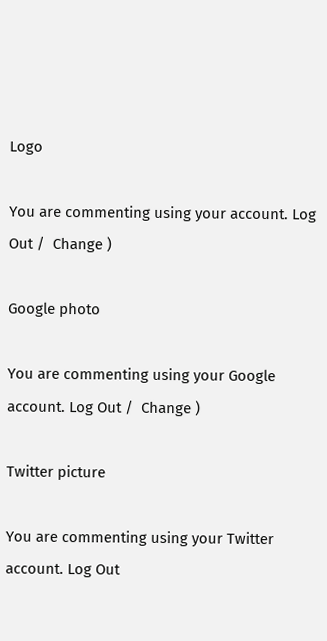Logo

You are commenting using your account. Log Out /  Change )

Google photo

You are commenting using your Google account. Log Out /  Change )

Twitter picture

You are commenting using your Twitter account. Log Out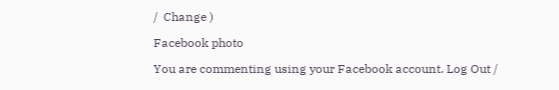/  Change )

Facebook photo

You are commenting using your Facebook account. Log Out /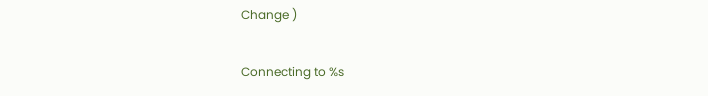Change )

Connecting to %s